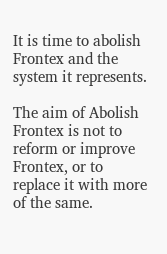It is time to abolish Frontex and the system it represents.

The aim of Abolish Frontex is not to reform or improve Frontex, or to replace it with more of the same.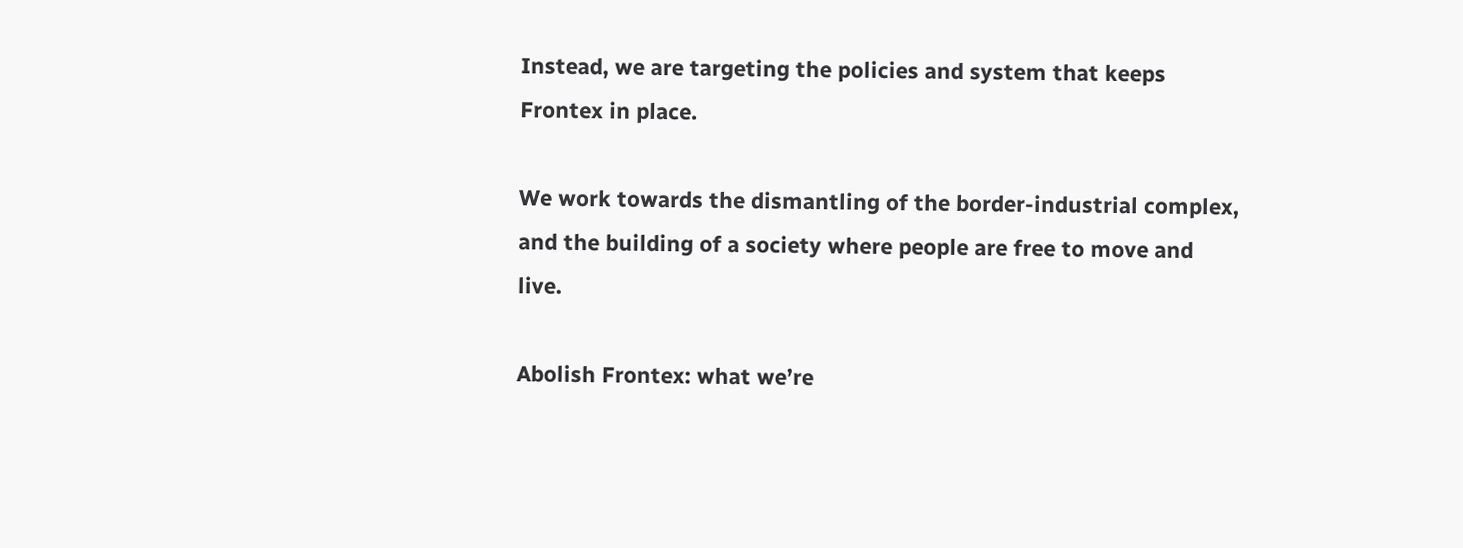Instead, we are targeting the policies and system that keeps Frontex in place.

We work towards the dismantling of the border-industrial complex, and the building of a society where people are free to move and live.

Abolish Frontex: what we’re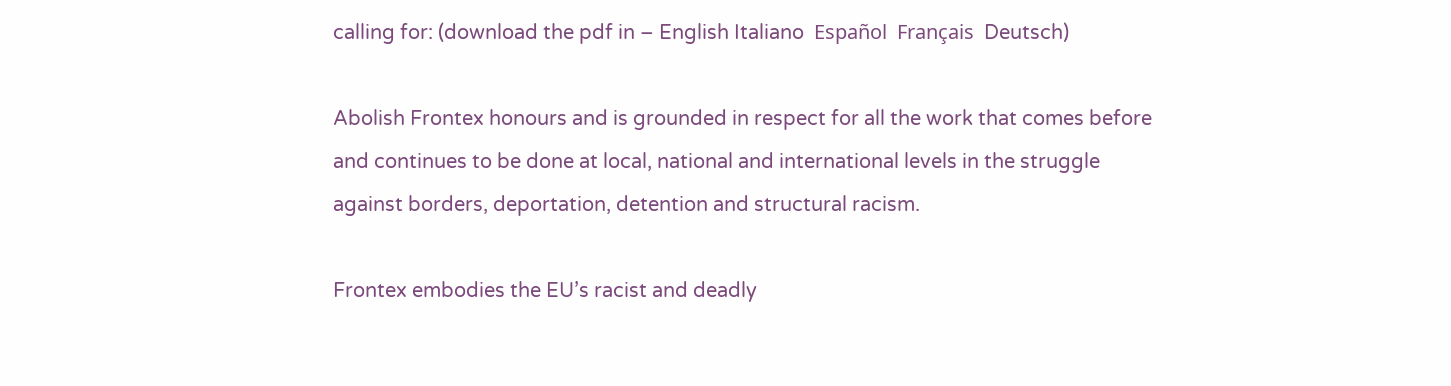calling for: (download the pdf in – English Italiano  Español  Français  Deutsch)

Abolish Frontex honours and is grounded in respect for all the work that comes before and continues to be done at local, national and international levels in the struggle against borders, deportation, detention and structural racism.

Frontex embodies the EU’s racist and deadly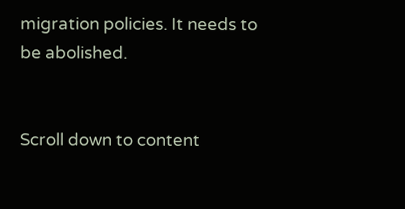migration policies. It needs to be abolished.


Scroll down to content